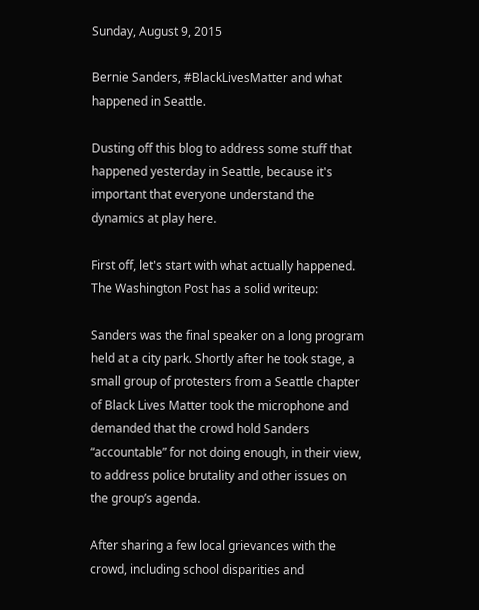Sunday, August 9, 2015

Bernie Sanders, #BlackLivesMatter and what happened in Seattle.

Dusting off this blog to address some stuff that happened yesterday in Seattle, because it's important that everyone understand the dynamics at play here.

First off, let's start with what actually happened. The Washington Post has a solid writeup:

Sanders was the final speaker on a long program held at a city park. Shortly after he took stage, a small group of protesters from a Seattle chapter of Black Lives Matter took the microphone and demanded that the crowd hold Sanders “accountable” for not doing enough, in their view, to address police brutality and other issues on the group’s agenda.

After sharing a few local grievances with the crowd, including school disparities and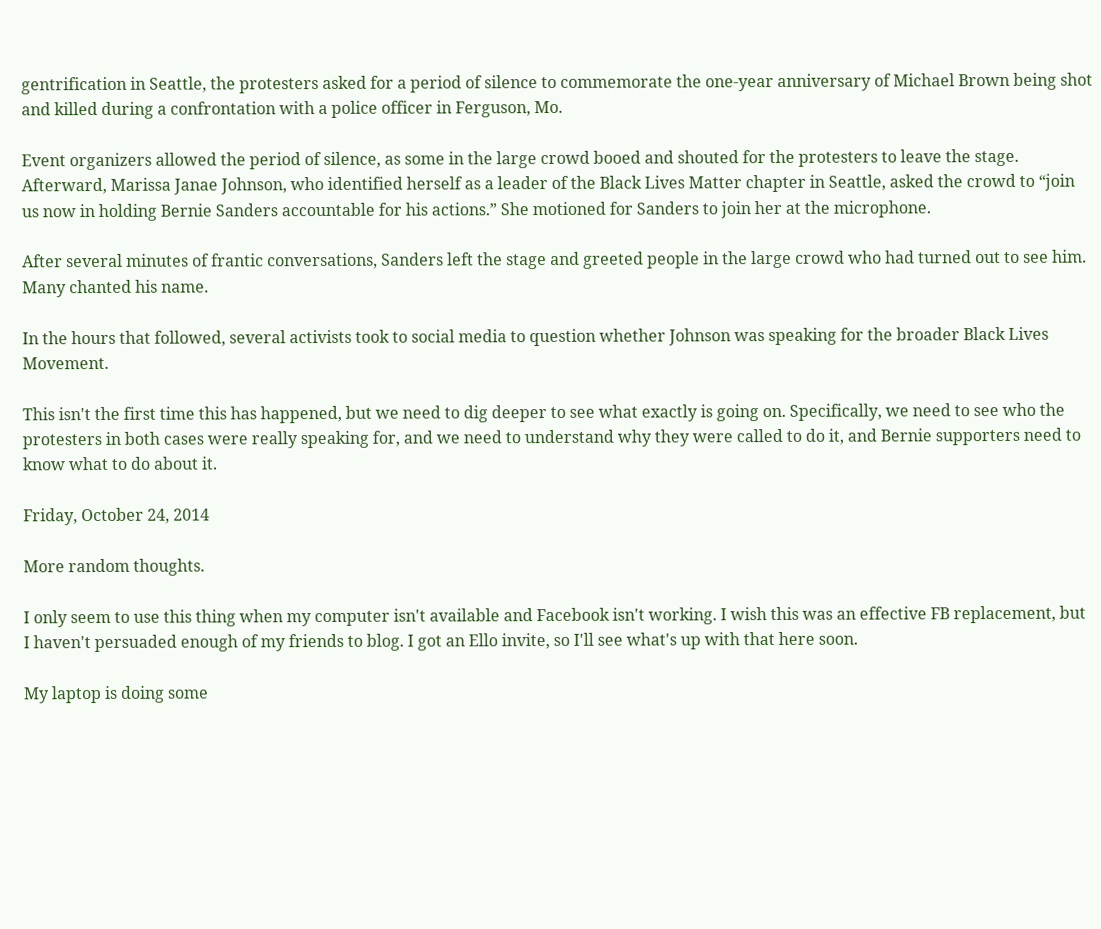gentrification in Seattle, the protesters asked for a period of silence to commemorate the one-year anniversary of Michael Brown being shot and killed during a confrontation with a police officer in Ferguson, Mo.

Event organizers allowed the period of silence, as some in the large crowd booed and shouted for the protesters to leave the stage. Afterward, Marissa Janae Johnson, who identified herself as a leader of the Black Lives Matter chapter in Seattle, asked the crowd to “join us now in holding Bernie Sanders accountable for his actions.” She motioned for Sanders to join her at the microphone.

After several minutes of frantic conversations, Sanders left the stage and greeted people in the large crowd who had turned out to see him. Many chanted his name.

In the hours that followed, several activists took to social media to question whether Johnson was speaking for the broader Black Lives Movement.

This isn't the first time this has happened, but we need to dig deeper to see what exactly is going on. Specifically, we need to see who the protesters in both cases were really speaking for, and we need to understand why they were called to do it, and Bernie supporters need to know what to do about it.

Friday, October 24, 2014

More random thoughts.

I only seem to use this thing when my computer isn't available and Facebook isn't working. I wish this was an effective FB replacement, but I haven't persuaded enough of my friends to blog. I got an Ello invite, so I'll see what's up with that here soon.

My laptop is doing some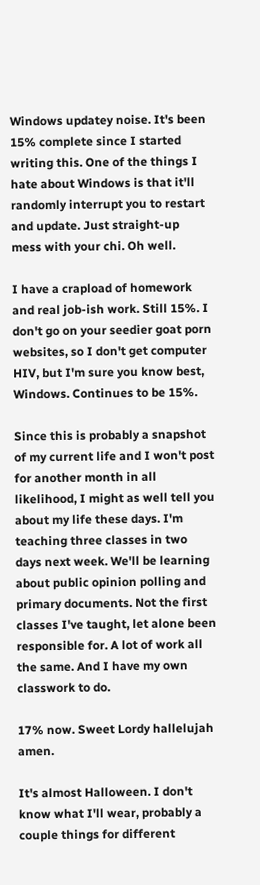Windows updatey noise. It's been 15% complete since I started writing this. One of the things I hate about Windows is that it'll randomly interrupt you to restart and update. Just straight-up mess with your chi. Oh well.

I have a crapload of homework and real job-ish work. Still 15%. I don't go on your seedier goat porn websites, so I don't get computer HIV, but I'm sure you know best, Windows. Continues to be 15%.

Since this is probably a snapshot of my current life and I won't post for another month in all likelihood, I might as well tell you about my life these days. I'm teaching three classes in two days next week. We'll be learning about public opinion polling and primary documents. Not the first classes I've taught, let alone been responsible for. A lot of work all the same. And I have my own classwork to do.

17% now. Sweet Lordy hallelujah amen.

It's almost Halloween. I don't know what I'll wear, probably a couple things for different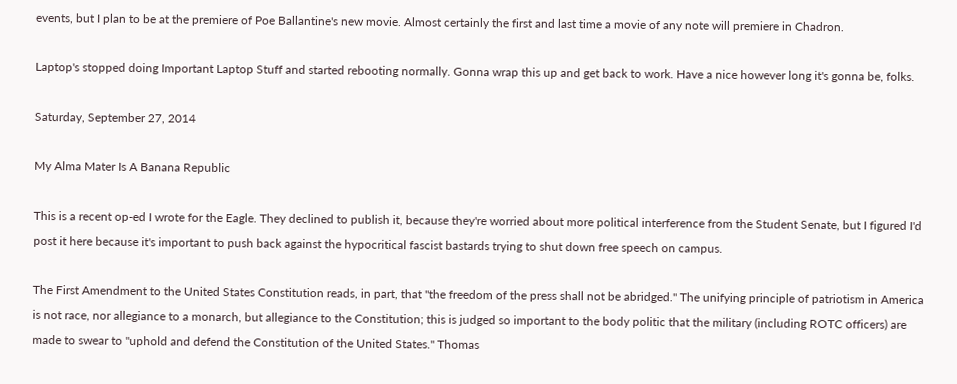events, but I plan to be at the premiere of Poe Ballantine's new movie. Almost certainly the first and last time a movie of any note will premiere in Chadron.

Laptop's stopped doing Important Laptop Stuff and started rebooting normally. Gonna wrap this up and get back to work. Have a nice however long it's gonna be, folks.

Saturday, September 27, 2014

My Alma Mater Is A Banana Republic

This is a recent op-ed I wrote for the Eagle. They declined to publish it, because they're worried about more political interference from the Student Senate, but I figured I'd post it here because it's important to push back against the hypocritical fascist bastards trying to shut down free speech on campus.

The First Amendment to the United States Constitution reads, in part, that "the freedom of the press shall not be abridged." The unifying principle of patriotism in America is not race, nor allegiance to a monarch, but allegiance to the Constitution; this is judged so important to the body politic that the military (including ROTC officers) are made to swear to "uphold and defend the Constitution of the United States." Thomas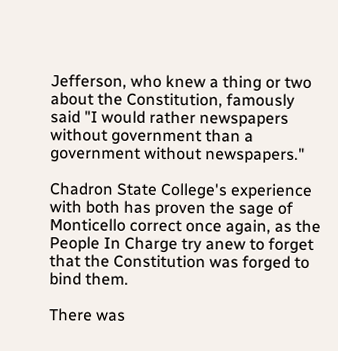Jefferson, who knew a thing or two about the Constitution, famously said "I would rather newspapers without government than a government without newspapers."

Chadron State College's experience with both has proven the sage of Monticello correct once again, as the People In Charge try anew to forget that the Constitution was forged to bind them.

There was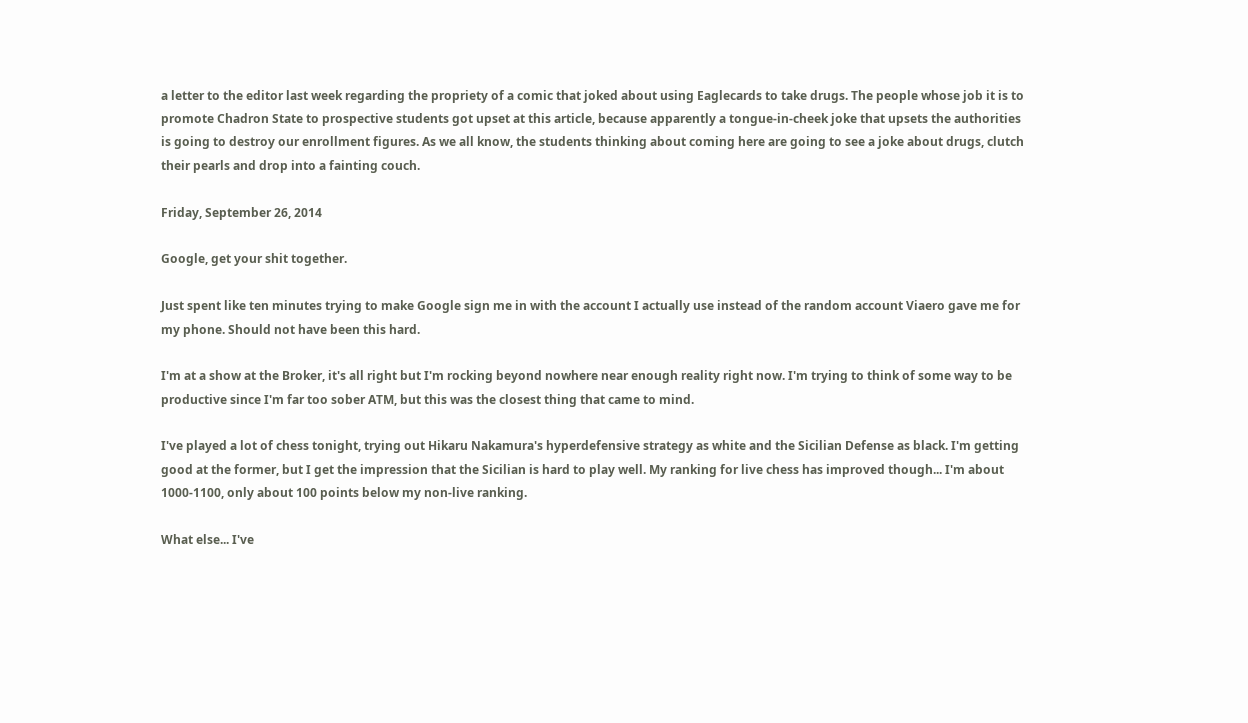a letter to the editor last week regarding the propriety of a comic that joked about using Eaglecards to take drugs. The people whose job it is to promote Chadron State to prospective students got upset at this article, because apparently a tongue-in-cheek joke that upsets the authorities is going to destroy our enrollment figures. As we all know, the students thinking about coming here are going to see a joke about drugs, clutch their pearls and drop into a fainting couch.

Friday, September 26, 2014

Google, get your shit together.

Just spent like ten minutes trying to make Google sign me in with the account I actually use instead of the random account Viaero gave me for my phone. Should not have been this hard.

I'm at a show at the Broker, it's all right but I'm rocking beyond nowhere near enough reality right now. I'm trying to think of some way to be productive since I'm far too sober ATM, but this was the closest thing that came to mind.

I've played a lot of chess tonight, trying out Hikaru Nakamura's hyperdefensive strategy as white and the Sicilian Defense as black. I'm getting good at the former, but I get the impression that the Sicilian is hard to play well. My ranking for live chess has improved though... I'm about 1000-1100, only about 100 points below my non-live ranking.

What else... I've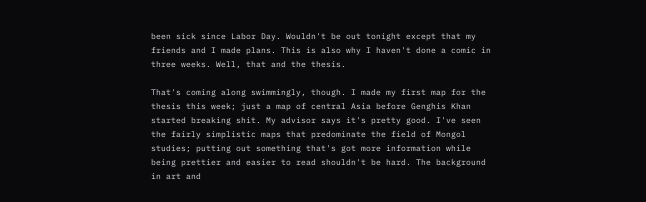been sick since Labor Day. Wouldn't be out tonight except that my friends and I made plans. This is also why I haven't done a comic in three weeks. Well, that and the thesis.

That's coming along swimmingly, though. I made my first map for the thesis this week; just a map of central Asia before Genghis Khan started breaking shit. My advisor says it's pretty good. I've seen the fairly simplistic maps that predominate the field of Mongol studies; putting out something that's got more information while being prettier and easier to read shouldn't be hard. The background in art and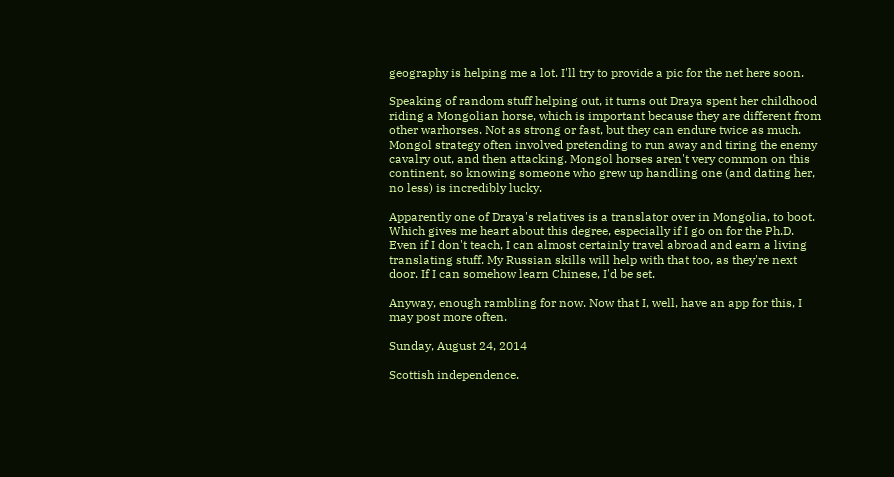geography is helping me a lot. I'll try to provide a pic for the net here soon.

Speaking of random stuff helping out, it turns out Draya spent her childhood riding a Mongolian horse, which is important because they are different from other warhorses. Not as strong or fast, but they can endure twice as much. Mongol strategy often involved pretending to run away and tiring the enemy cavalry out, and then attacking. Mongol horses aren't very common on this continent, so knowing someone who grew up handling one (and dating her, no less) is incredibly lucky.

Apparently one of Draya's relatives is a translator over in Mongolia, to boot. Which gives me heart about this degree, especially if I go on for the Ph.D. Even if I don't teach, I can almost certainly travel abroad and earn a living translating stuff. My Russian skills will help with that too, as they're next door. If I can somehow learn Chinese, I'd be set.

Anyway, enough rambling for now. Now that I, well, have an app for this, I may post more often.

Sunday, August 24, 2014

Scottish independence.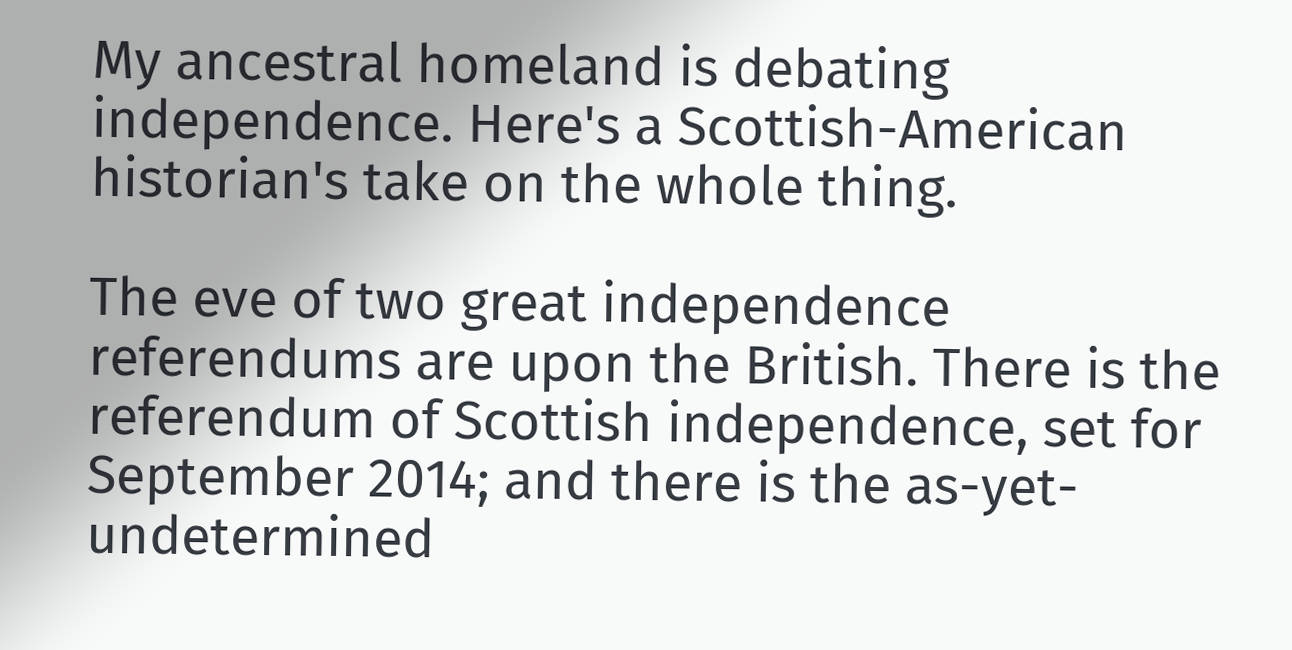My ancestral homeland is debating independence. Here's a Scottish-American historian's take on the whole thing.

The eve of two great independence referendums are upon the British. There is the referendum of Scottish independence, set for September 2014; and there is the as-yet-undetermined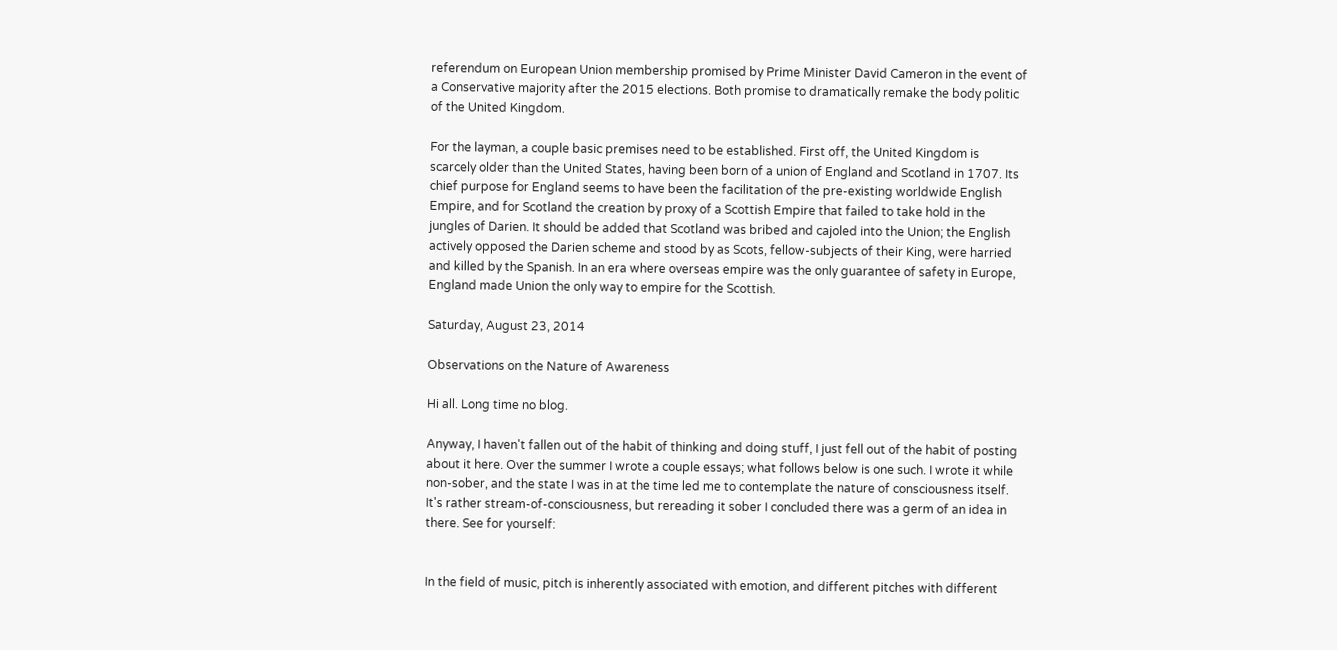referendum on European Union membership promised by Prime Minister David Cameron in the event of a Conservative majority after the 2015 elections. Both promise to dramatically remake the body politic of the United Kingdom.

For the layman, a couple basic premises need to be established. First off, the United Kingdom is scarcely older than the United States, having been born of a union of England and Scotland in 1707. Its chief purpose for England seems to have been the facilitation of the pre-existing worldwide English Empire, and for Scotland the creation by proxy of a Scottish Empire that failed to take hold in the jungles of Darien. It should be added that Scotland was bribed and cajoled into the Union; the English actively opposed the Darien scheme and stood by as Scots, fellow-subjects of their King, were harried and killed by the Spanish. In an era where overseas empire was the only guarantee of safety in Europe, England made Union the only way to empire for the Scottish.

Saturday, August 23, 2014

Observations on the Nature of Awareness

Hi all. Long time no blog.

Anyway, I haven't fallen out of the habit of thinking and doing stuff, I just fell out of the habit of posting about it here. Over the summer I wrote a couple essays; what follows below is one such. I wrote it while non-sober, and the state I was in at the time led me to contemplate the nature of consciousness itself. It's rather stream-of-consciousness, but rereading it sober I concluded there was a germ of an idea in there. See for yourself:


In the field of music, pitch is inherently associated with emotion, and different pitches with different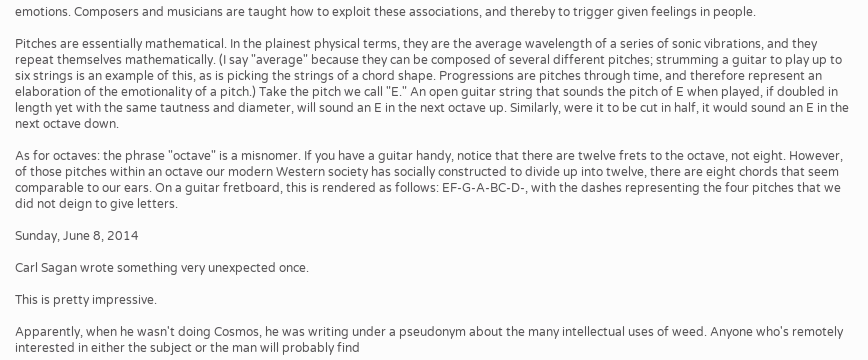emotions. Composers and musicians are taught how to exploit these associations, and thereby to trigger given feelings in people.

Pitches are essentially mathematical. In the plainest physical terms, they are the average wavelength of a series of sonic vibrations, and they repeat themselves mathematically. (I say "average" because they can be composed of several different pitches; strumming a guitar to play up to six strings is an example of this, as is picking the strings of a chord shape. Progressions are pitches through time, and therefore represent an elaboration of the emotionality of a pitch.) Take the pitch we call "E." An open guitar string that sounds the pitch of E when played, if doubled in length yet with the same tautness and diameter, will sound an E in the next octave up. Similarly, were it to be cut in half, it would sound an E in the next octave down.

As for octaves: the phrase "octave" is a misnomer. If you have a guitar handy, notice that there are twelve frets to the octave, not eight. However, of those pitches within an octave our modern Western society has socially constructed to divide up into twelve, there are eight chords that seem comparable to our ears. On a guitar fretboard, this is rendered as follows: EF-G-A-BC-D-, with the dashes representing the four pitches that we did not deign to give letters.

Sunday, June 8, 2014

Carl Sagan wrote something very unexpected once.

This is pretty impressive.

Apparently, when he wasn't doing Cosmos, he was writing under a pseudonym about the many intellectual uses of weed. Anyone who's remotely interested in either the subject or the man will probably find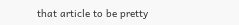that article to be pretty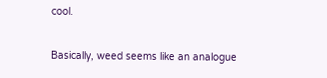cool.

Basically, weed seems like an analogue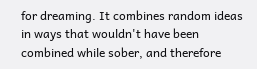for dreaming. It combines random ideas in ways that wouldn't have been combined while sober, and therefore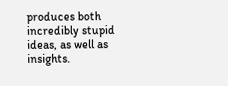produces both incredibly stupid ideas, as well as insights.